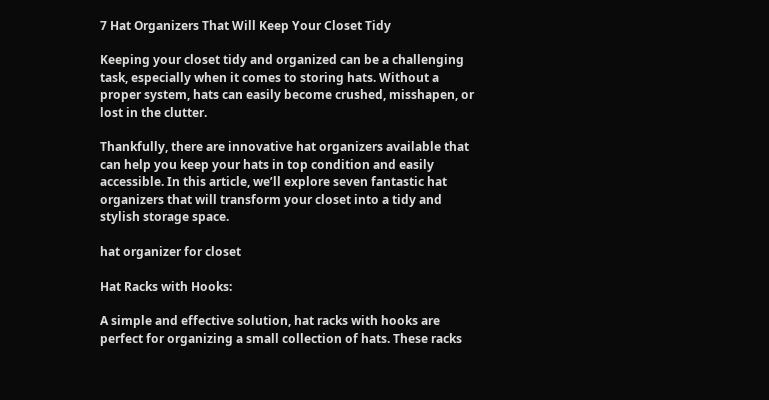7 Hat Organizers That Will Keep Your Closet Tidy

Keeping your closet tidy and organized can be a challenging task, especially when it comes to storing hats. Without a proper system, hats can easily become crushed, misshapen, or lost in the clutter.

Thankfully, there are innovative hat organizers available that can help you keep your hats in top condition and easily accessible. In this article, we’ll explore seven fantastic hat organizers that will transform your closet into a tidy and stylish storage space.

hat organizer for closet

Hat Racks with Hooks:

A simple and effective solution, hat racks with hooks are perfect for organizing a small collection of hats. These racks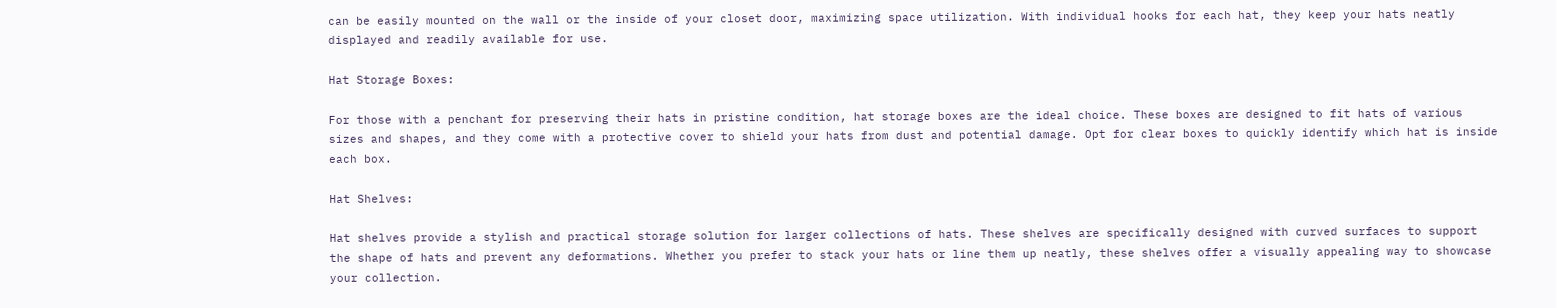can be easily mounted on the wall or the inside of your closet door, maximizing space utilization. With individual hooks for each hat, they keep your hats neatly displayed and readily available for use.

Hat Storage Boxes:

For those with a penchant for preserving their hats in pristine condition, hat storage boxes are the ideal choice. These boxes are designed to fit hats of various sizes and shapes, and they come with a protective cover to shield your hats from dust and potential damage. Opt for clear boxes to quickly identify which hat is inside each box.

Hat Shelves:

Hat shelves provide a stylish and practical storage solution for larger collections of hats. These shelves are specifically designed with curved surfaces to support the shape of hats and prevent any deformations. Whether you prefer to stack your hats or line them up neatly, these shelves offer a visually appealing way to showcase your collection.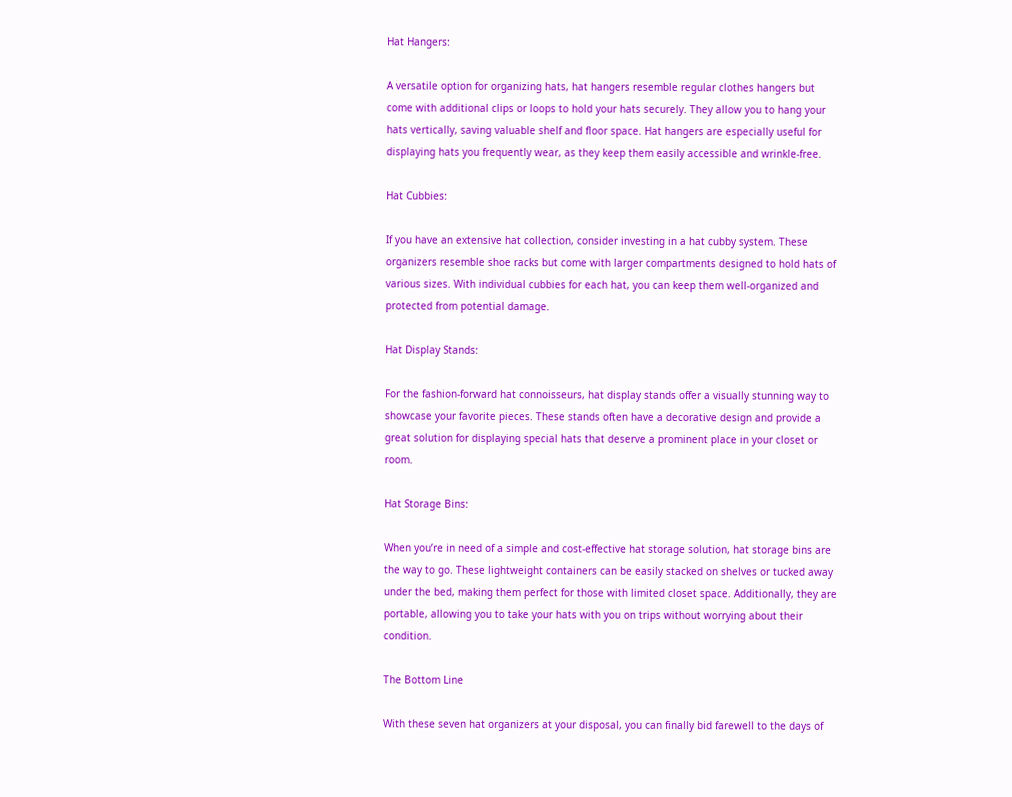Hat Hangers:

A versatile option for organizing hats, hat hangers resemble regular clothes hangers but come with additional clips or loops to hold your hats securely. They allow you to hang your hats vertically, saving valuable shelf and floor space. Hat hangers are especially useful for displaying hats you frequently wear, as they keep them easily accessible and wrinkle-free.

Hat Cubbies:

If you have an extensive hat collection, consider investing in a hat cubby system. These organizers resemble shoe racks but come with larger compartments designed to hold hats of various sizes. With individual cubbies for each hat, you can keep them well-organized and protected from potential damage.

Hat Display Stands:

For the fashion-forward hat connoisseurs, hat display stands offer a visually stunning way to showcase your favorite pieces. These stands often have a decorative design and provide a great solution for displaying special hats that deserve a prominent place in your closet or room.

Hat Storage Bins:

When you’re in need of a simple and cost-effective hat storage solution, hat storage bins are the way to go. These lightweight containers can be easily stacked on shelves or tucked away under the bed, making them perfect for those with limited closet space. Additionally, they are portable, allowing you to take your hats with you on trips without worrying about their condition.

The Bottom Line

With these seven hat organizers at your disposal, you can finally bid farewell to the days of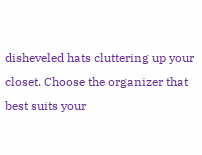disheveled hats cluttering up your closet. Choose the organizer that best suits your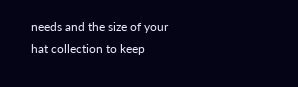needs and the size of your hat collection to keep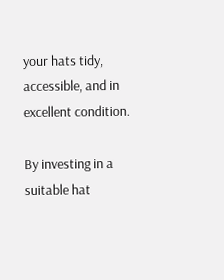your hats tidy, accessible, and in excellent condition.

By investing in a suitable hat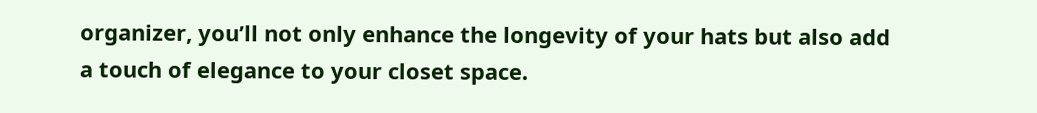organizer, you’ll not only enhance the longevity of your hats but also add a touch of elegance to your closet space.